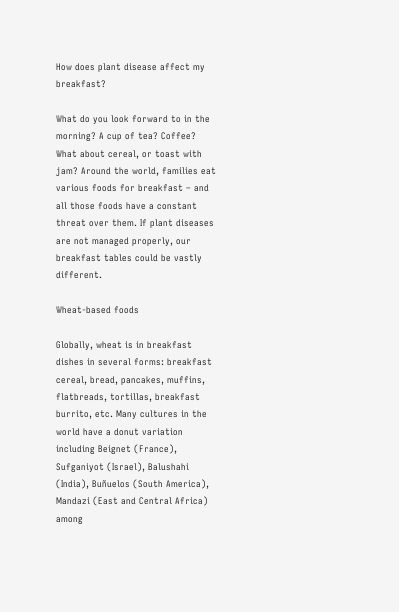How does plant disease affect my breakfast?

What do you look forward to in the morning? A cup of tea? Coffee? What about cereal, or toast with jam? Around the world, families eat various foods for breakfast – and all those foods have a constant threat over them. If plant diseases are not managed properly, our breakfast tables could be vastly different.

Wheat-based foods

Globally, wheat is in breakfast dishes in several forms: breakfast cereal, bread, pancakes, muffins, flatbreads, tortillas, breakfast burrito, etc. Many cultures in the world have a donut variation including Beignet (France), Sufganiyot (Israel), Balushahi (India), Buñuelos (South America), Mandazi (East and Central Africa) among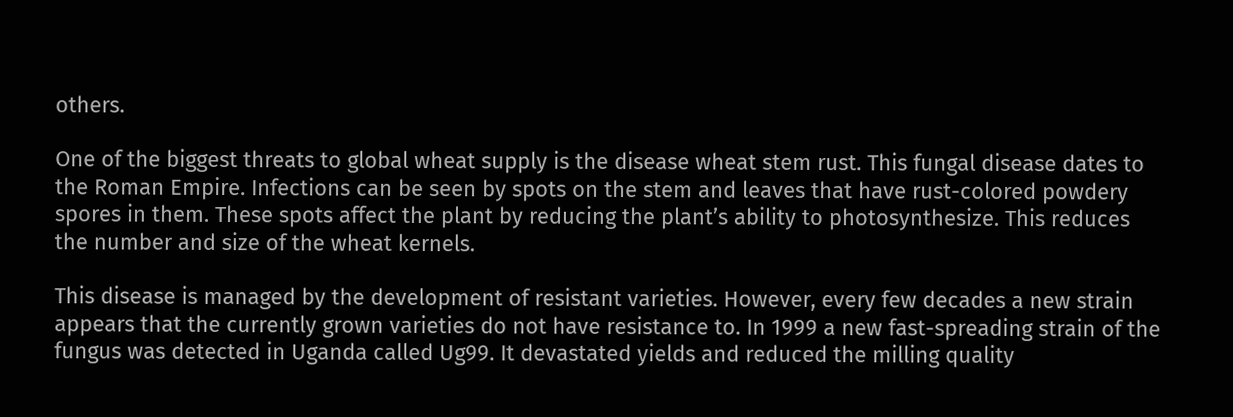others.

One of the biggest threats to global wheat supply is the disease wheat stem rust. This fungal disease dates to the Roman Empire. Infections can be seen by spots on the stem and leaves that have rust-colored powdery spores in them. These spots affect the plant by reducing the plant’s ability to photosynthesize. This reduces the number and size of the wheat kernels.

This disease is managed by the development of resistant varieties. However, every few decades a new strain appears that the currently grown varieties do not have resistance to. In 1999 a new fast-spreading strain of the fungus was detected in Uganda called Ug99. It devastated yields and reduced the milling quality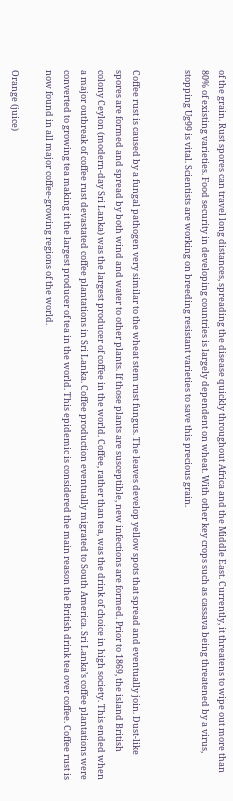of the grain. Rust spores can travel long distances, spreading the disease quickly throughout Africa and the Middle East. Currently, it threatens to wipe out more than 80% of existing varieties. Food security in developing countries is largely dependent on wheat. With other key crops such as cassava being threatened by a virus, stopping Ug99 is vital. Scientists are working on breeding resistant varieties to save this precious grain.


Coffee rust is caused by a fungal pathogen very similar to the wheat stem rust fungus. The leaves develop yellow spots that spread and eventually join. Dust-like spores are formed and spread by both wind and water to other plants. If those plants are susceptible, new infections are formed. Prior to 1869, the island British colony Ceylon (modern-day Sri Lanka) was the largest producer of coffee in the world. Coffee, rather than tea, was the drink of choice in high society. This ended when a major outbreak of coffee rust devastated coffee plantations in Sri Lanka. Coffee production eventually migrated to South America. Sri Lanka’s coffee plantations were converted to growing tea making it the largest producer of tea in the world. This epidemic is considered the main reason the British drink tea over coffee. Coffee rust is now found in all major coffee-growing regions of the world.

Orange (juice)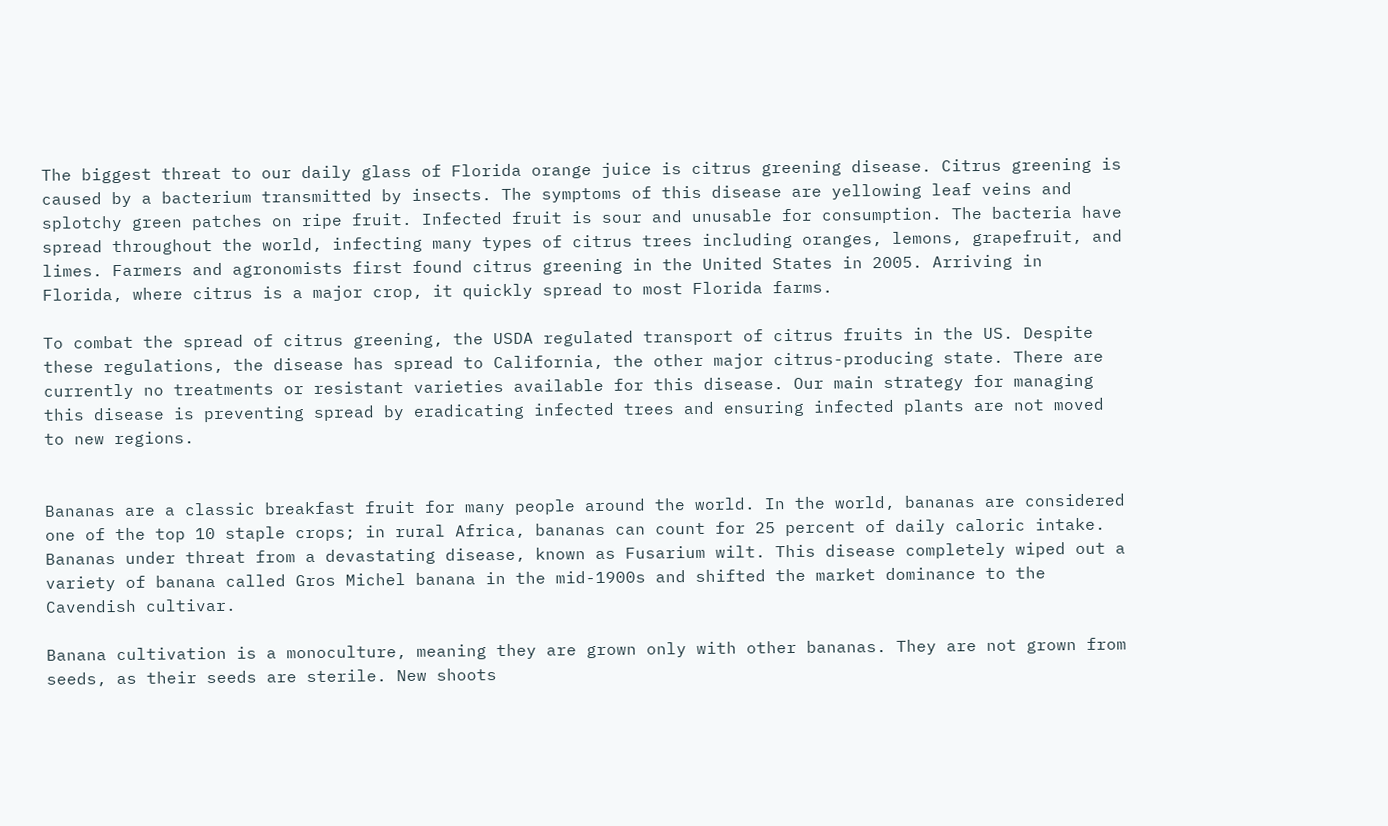The biggest threat to our daily glass of Florida orange juice is citrus greening disease. Citrus greening is caused by a bacterium transmitted by insects. The symptoms of this disease are yellowing leaf veins and splotchy green patches on ripe fruit. Infected fruit is sour and unusable for consumption. The bacteria have spread throughout the world, infecting many types of citrus trees including oranges, lemons, grapefruit, and limes. Farmers and agronomists first found citrus greening in the United States in 2005. Arriving in Florida, where citrus is a major crop, it quickly spread to most Florida farms.

To combat the spread of citrus greening, the USDA regulated transport of citrus fruits in the US. Despite these regulations, the disease has spread to California, the other major citrus-producing state. There are currently no treatments or resistant varieties available for this disease. Our main strategy for managing this disease is preventing spread by eradicating infected trees and ensuring infected plants are not moved to new regions.


Bananas are a classic breakfast fruit for many people around the world. In the world, bananas are considered one of the top 10 staple crops; in rural Africa, bananas can count for 25 percent of daily caloric intake. Bananas under threat from a devastating disease, known as Fusarium wilt. This disease completely wiped out a variety of banana called Gros Michel banana in the mid-1900s and shifted the market dominance to the Cavendish cultivar.

Banana cultivation is a monoculture, meaning they are grown only with other bananas. They are not grown from seeds, as their seeds are sterile. New shoots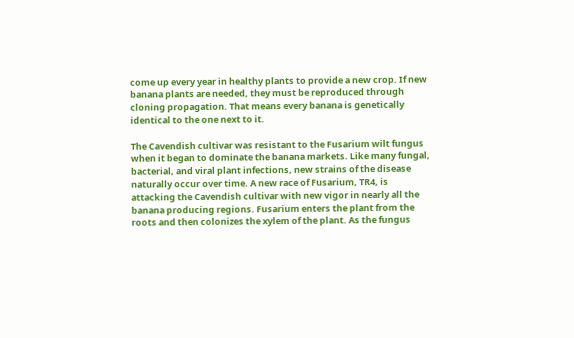come up every year in healthy plants to provide a new crop. If new banana plants are needed, they must be reproduced through cloning propagation. That means every banana is genetically identical to the one next to it.

The Cavendish cultivar was resistant to the Fusarium wilt fungus when it began to dominate the banana markets. Like many fungal, bacterial, and viral plant infections, new strains of the disease naturally occur over time. A new race of Fusarium, TR4, is attacking the Cavendish cultivar with new vigor in nearly all the banana producing regions. Fusarium enters the plant from the roots and then colonizes the xylem of the plant. As the fungus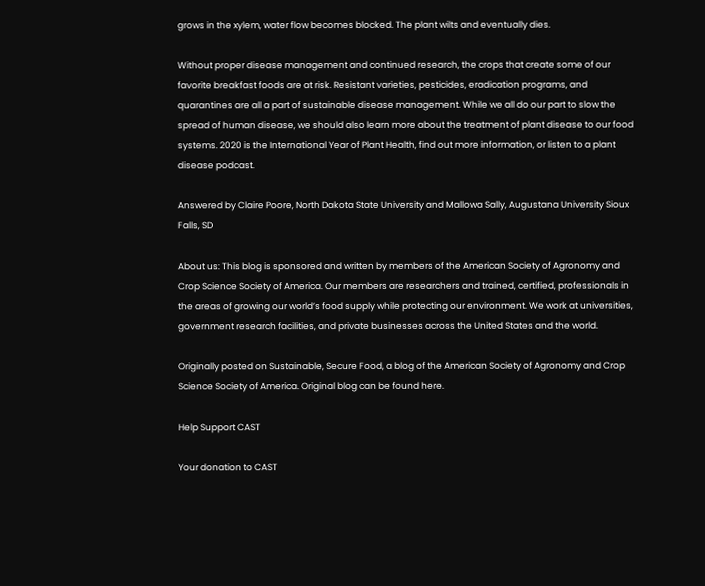grows in the xylem, water flow becomes blocked. The plant wilts and eventually dies.

Without proper disease management and continued research, the crops that create some of our favorite breakfast foods are at risk. Resistant varieties, pesticides, eradication programs, and quarantines are all a part of sustainable disease management. While we all do our part to slow the spread of human disease, we should also learn more about the treatment of plant disease to our food systems. 2020 is the International Year of Plant Health, find out more information, or listen to a plant disease podcast.

Answered by Claire Poore, North Dakota State University and Mallowa Sally, Augustana University Sioux Falls, SD

About us: This blog is sponsored and written by members of the American Society of Agronomy and Crop Science Society of America. Our members are researchers and trained, certified, professionals in the areas of growing our world’s food supply while protecting our environment. We work at universities, government research facilities, and private businesses across the United States and the world.

Originally posted on Sustainable, Secure Food, a blog of the American Society of Agronomy and Crop Science Society of America. Original blog can be found here.

Help Support CAST

Your donation to CAST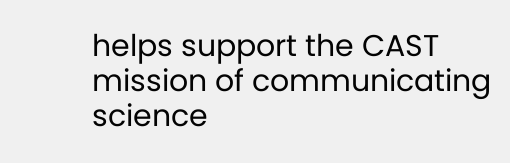helps support the CAST mission of communicating science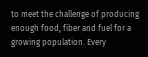to meet the challenge of producing enough food, fiber and fuel for a growing population. Every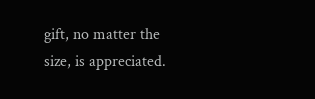gift, no matter the size, is appreciated.